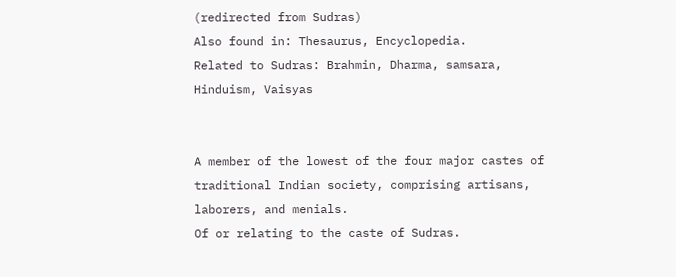(redirected from Sudras)
Also found in: Thesaurus, Encyclopedia.
Related to Sudras: Brahmin, Dharma, samsara, Hinduism, Vaisyas


A member of the lowest of the four major castes of traditional Indian society, comprising artisans, laborers, and menials.
Of or relating to the caste of Sudras.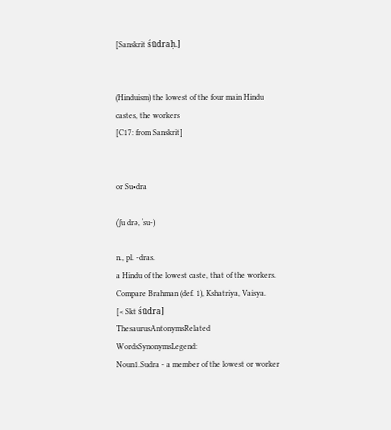[Sanskrit śūdraḥ.]


(Hinduism) the lowest of the four main Hindu castes, the workers
[C17: from Sanskrit]


or Su•dra

(ˈʃu drə, ˈsu-)

n., pl. -dras.
a Hindu of the lowest caste, that of the workers.
Compare Brahman (def. 1), Kshatriya, Vaisya.
[< Skt śūdra]
ThesaurusAntonymsRelated WordsSynonymsLegend:
Noun1.Sudra - a member of the lowest or worker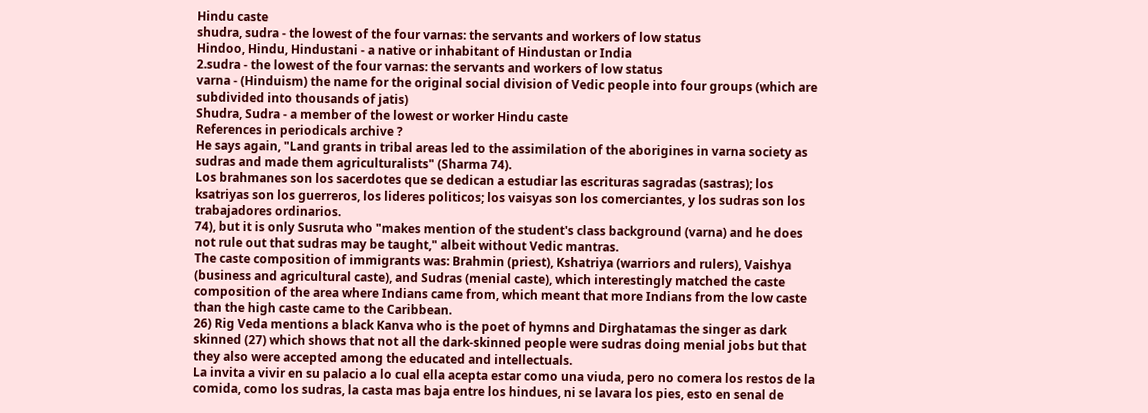Hindu caste
shudra, sudra - the lowest of the four varnas: the servants and workers of low status
Hindoo, Hindu, Hindustani - a native or inhabitant of Hindustan or India
2.sudra - the lowest of the four varnas: the servants and workers of low status
varna - (Hinduism) the name for the original social division of Vedic people into four groups (which are subdivided into thousands of jatis)
Shudra, Sudra - a member of the lowest or worker Hindu caste
References in periodicals archive ?
He says again, "Land grants in tribal areas led to the assimilation of the aborigines in varna society as sudras and made them agriculturalists" (Sharma 74).
Los brahmanes son los sacerdotes que se dedican a estudiar las escrituras sagradas (sastras); los ksatriyas son los guerreros, los lideres politicos; los vaisyas son los comerciantes, y los sudras son los trabajadores ordinarios.
74), but it is only Susruta who "makes mention of the student's class background (varna) and he does not rule out that sudras may be taught," albeit without Vedic mantras.
The caste composition of immigrants was: Brahmin (priest), Kshatriya (warriors and rulers), Vaishya (business and agricultural caste), and Sudras (menial caste), which interestingly matched the caste composition of the area where Indians came from, which meant that more Indians from the low caste than the high caste came to the Caribbean.
26) Rig Veda mentions a black Kanva who is the poet of hymns and Dirghatamas the singer as dark skinned (27) which shows that not all the dark-skinned people were sudras doing menial jobs but that they also were accepted among the educated and intellectuals.
La invita a vivir en su palacio a lo cual ella acepta estar como una viuda, pero no comera los restos de la comida, como los sudras, la casta mas baja entre los hindues, ni se lavara los pies, esto en senal de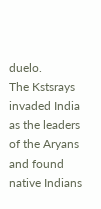duelo.
The Kstsrays invaded India as the leaders of the Aryans and found native Indians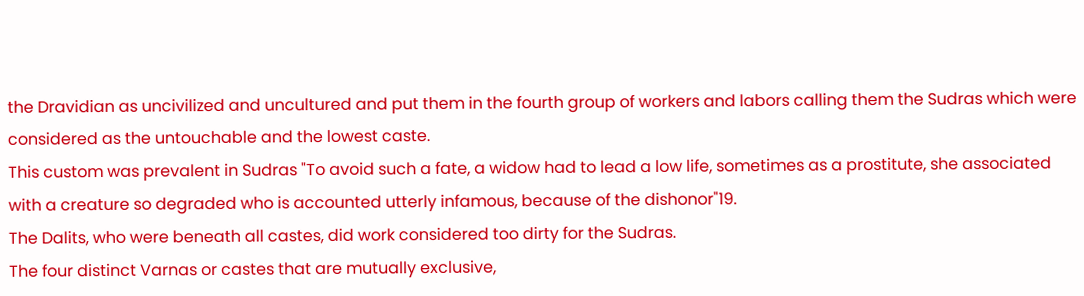the Dravidian as uncivilized and uncultured and put them in the fourth group of workers and labors calling them the Sudras which were considered as the untouchable and the lowest caste.
This custom was prevalent in Sudras "To avoid such a fate, a widow had to lead a low life, sometimes as a prostitute, she associated with a creature so degraded who is accounted utterly infamous, because of the dishonor"19.
The Dalits, who were beneath all castes, did work considered too dirty for the Sudras.
The four distinct Varnas or castes that are mutually exclusive,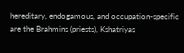hereditary, endogamous, and occupation-specific are the Brahmins (priests), Kshatriyas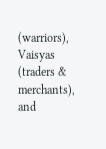(warriors), Vaisyas (traders & merchants), and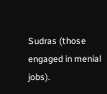Sudras (those engaged in menial jobs).